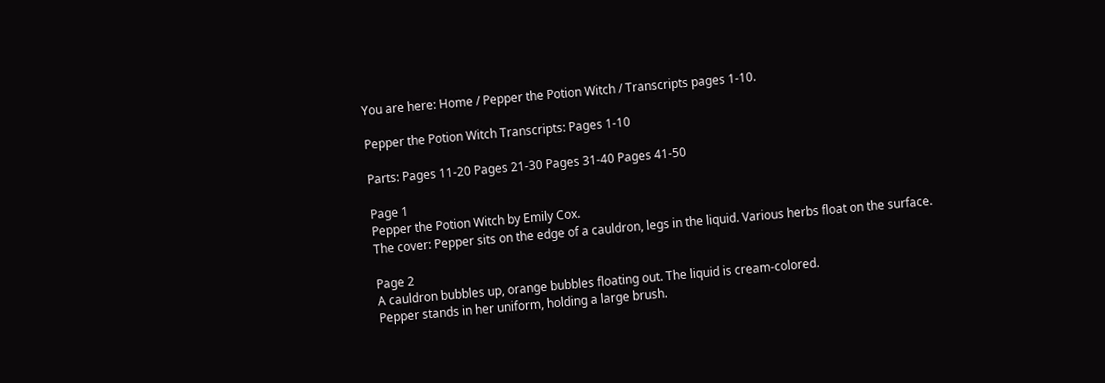You are here: Home / Pepper the Potion Witch / Transcripts pages 1-10.

Pepper the Potion Witch Transcripts: Pages 1-10

Parts: Pages 11-20 Pages 21-30 Pages 31-40 Pages 41-50

Page 1
Pepper the Potion Witch by Emily Cox.
The cover: Pepper sits on the edge of a cauldron, legs in the liquid. Various herbs float on the surface.

Page 2
A cauldron bubbles up, orange bubbles floating out. The liquid is cream-colored.
Pepper stands in her uniform, holding a large brush.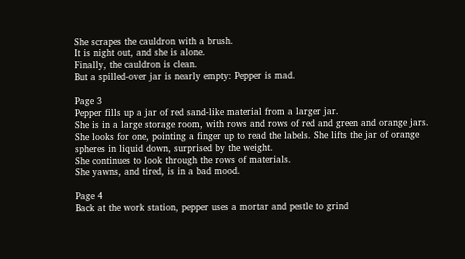She scrapes the cauldron with a brush.
It is night out, and she is alone.
Finally, the cauldron is clean.
But a spilled-over jar is nearly empty: Pepper is mad.

Page 3
Pepper fills up a jar of red sand-like material from a larger jar.
She is in a large storage room, with rows and rows of red and green and orange jars.
She looks for one, pointing a finger up to read the labels. She lifts the jar of orange spheres in liquid down, surprised by the weight.
She continues to look through the rows of materials.
She yawns, and tired, is in a bad mood.

Page 4
Back at the work station, pepper uses a mortar and pestle to grind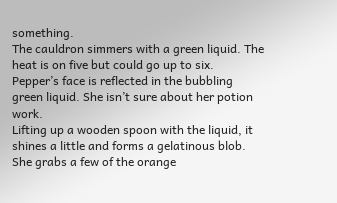something.
The cauldron simmers with a green liquid. The heat is on five but could go up to six.
Pepper’s face is reflected in the bubbling green liquid. She isn’t sure about her potion work.
Lifting up a wooden spoon with the liquid, it shines a little and forms a gelatinous blob.
She grabs a few of the orange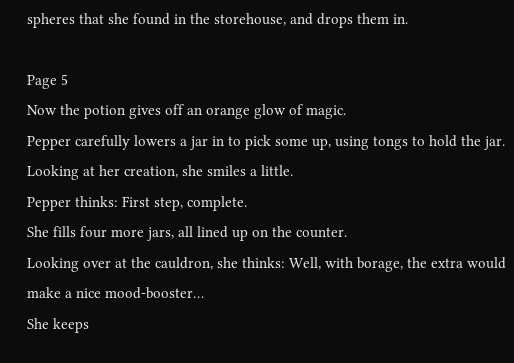spheres that she found in the storehouse, and drops them in.

Page 5
Now the potion gives off an orange glow of magic.
Pepper carefully lowers a jar in to pick some up, using tongs to hold the jar.
Looking at her creation, she smiles a little.
Pepper thinks: First step, complete.
She fills four more jars, all lined up on the counter.
Looking over at the cauldron, she thinks: Well, with borage, the extra would make a nice mood-booster…
She keeps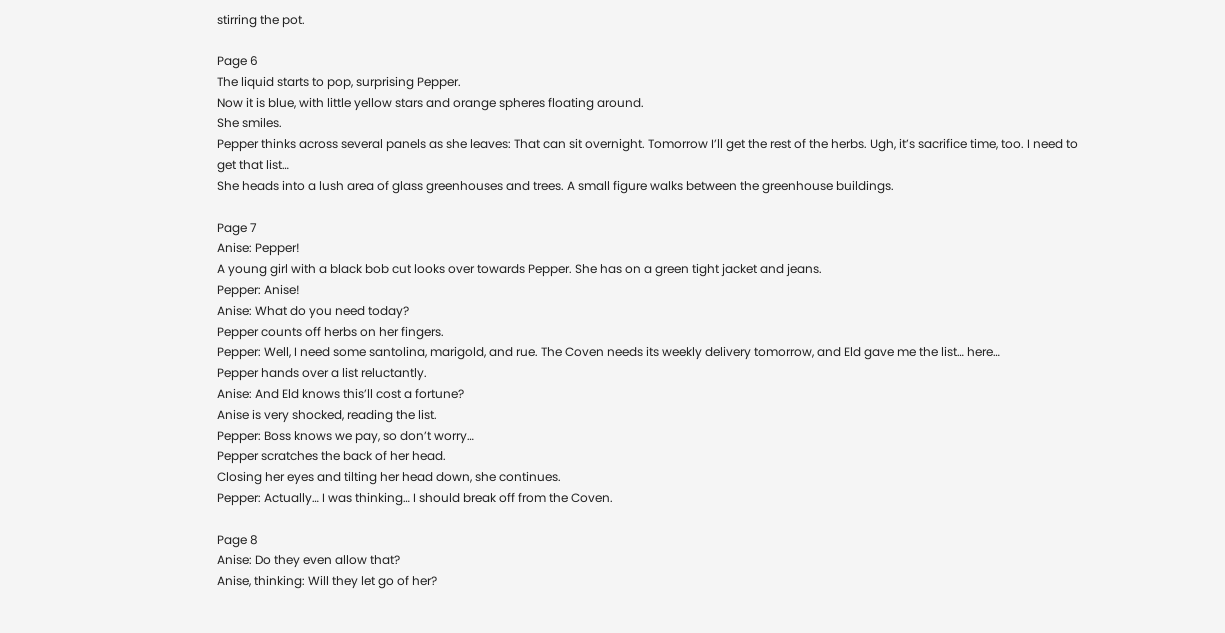stirring the pot.

Page 6
The liquid starts to pop, surprising Pepper.
Now it is blue, with little yellow stars and orange spheres floating around.
She smiles.
Pepper thinks across several panels as she leaves: That can sit overnight. Tomorrow I’ll get the rest of the herbs. Ugh, it’s sacrifice time, too. I need to get that list…
She heads into a lush area of glass greenhouses and trees. A small figure walks between the greenhouse buildings.

Page 7
Anise: Pepper!
A young girl with a black bob cut looks over towards Pepper. She has on a green tight jacket and jeans.
Pepper: Anise!
Anise: What do you need today?
Pepper counts off herbs on her fingers.
Pepper: Well, I need some santolina, marigold, and rue. The Coven needs its weekly delivery tomorrow, and Eld gave me the list… here…
Pepper hands over a list reluctantly.
Anise: And Eld knows this’ll cost a fortune?
Anise is very shocked, reading the list.
Pepper: Boss knows we pay, so don’t worry…
Pepper scratches the back of her head.
Closing her eyes and tilting her head down, she continues.
Pepper: Actually… I was thinking… I should break off from the Coven.

Page 8
Anise: Do they even allow that?
Anise, thinking: Will they let go of her?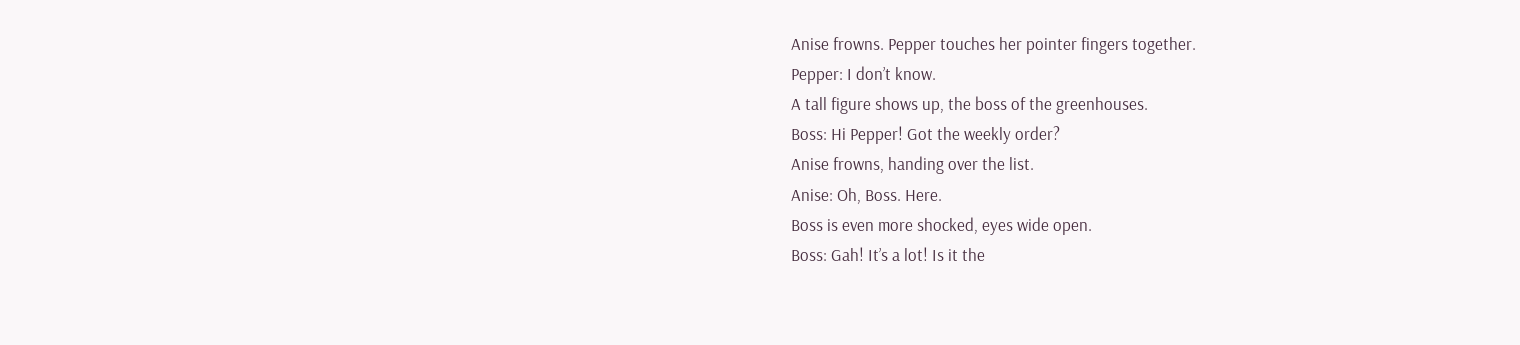Anise frowns. Pepper touches her pointer fingers together.
Pepper: I don’t know.
A tall figure shows up, the boss of the greenhouses.
Boss: Hi Pepper! Got the weekly order?
Anise frowns, handing over the list.
Anise: Oh, Boss. Here.
Boss is even more shocked, eyes wide open.
Boss: Gah! It’s a lot! Is it the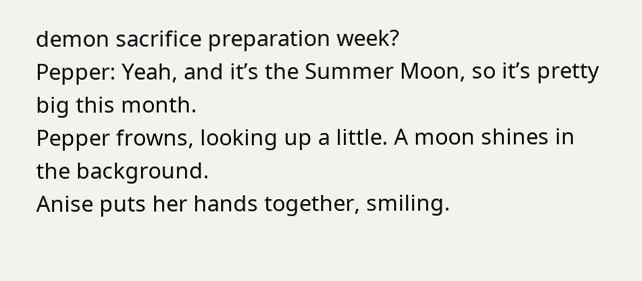demon sacrifice preparation week?
Pepper: Yeah, and it’s the Summer Moon, so it’s pretty big this month.
Pepper frowns, looking up a little. A moon shines in the background.
Anise puts her hands together, smiling.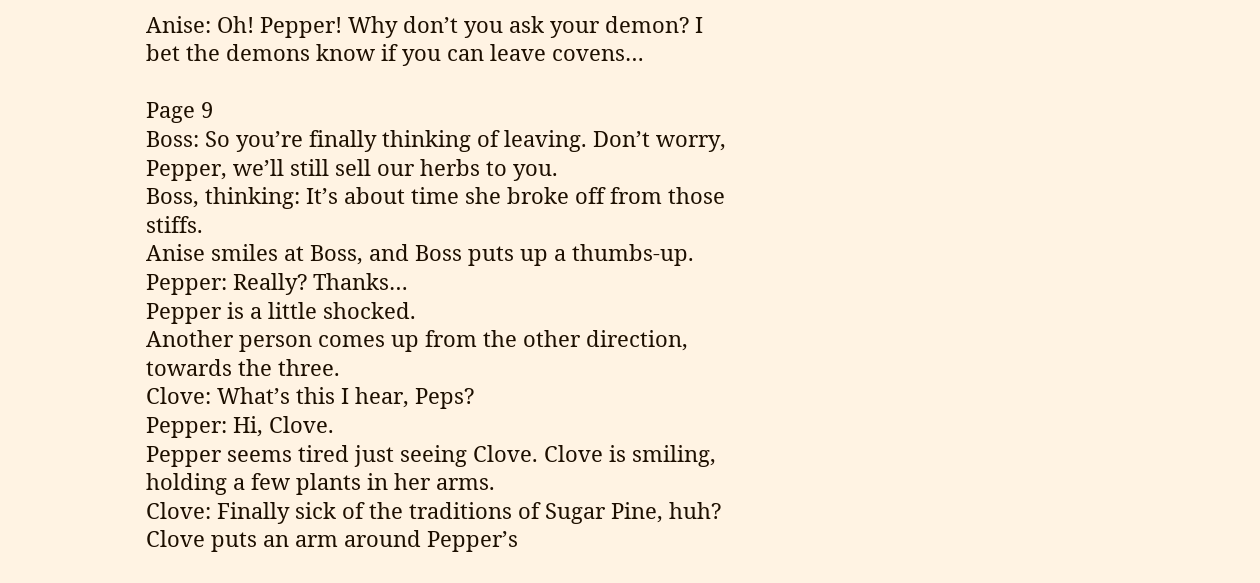Anise: Oh! Pepper! Why don’t you ask your demon? I bet the demons know if you can leave covens…

Page 9
Boss: So you’re finally thinking of leaving. Don’t worry, Pepper, we’ll still sell our herbs to you.
Boss, thinking: It’s about time she broke off from those stiffs.
Anise smiles at Boss, and Boss puts up a thumbs-up.
Pepper: Really? Thanks…
Pepper is a little shocked.
Another person comes up from the other direction, towards the three.
Clove: What’s this I hear, Peps?
Pepper: Hi, Clove.
Pepper seems tired just seeing Clove. Clove is smiling, holding a few plants in her arms.
Clove: Finally sick of the traditions of Sugar Pine, huh?
Clove puts an arm around Pepper’s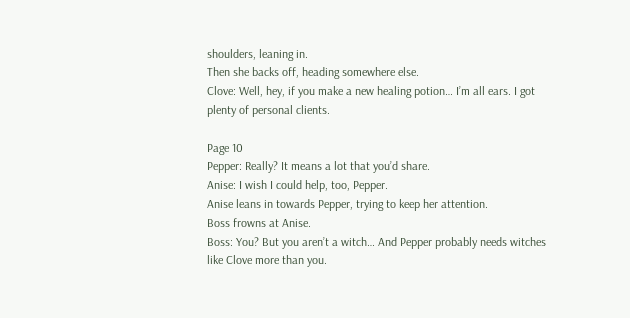shoulders, leaning in.
Then she backs off, heading somewhere else.
Clove: Well, hey, if you make a new healing potion… I’m all ears. I got plenty of personal clients.

Page 10
Pepper: Really? It means a lot that you’d share.
Anise: I wish I could help, too, Pepper.
Anise leans in towards Pepper, trying to keep her attention.
Boss frowns at Anise.
Boss: You? But you aren’t a witch… And Pepper probably needs witches like Clove more than you.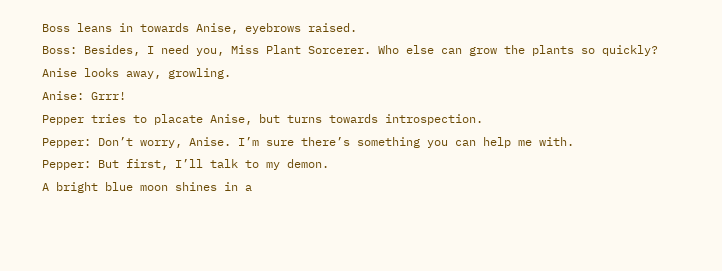Boss leans in towards Anise, eyebrows raised.
Boss: Besides, I need you, Miss Plant Sorcerer. Who else can grow the plants so quickly?
Anise looks away, growling.
Anise: Grrr!
Pepper tries to placate Anise, but turns towards introspection.
Pepper: Don’t worry, Anise. I’m sure there’s something you can help me with.
Pepper: But first, I’ll talk to my demon.
A bright blue moon shines in a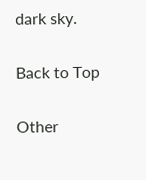dark sky.

Back to Top

Other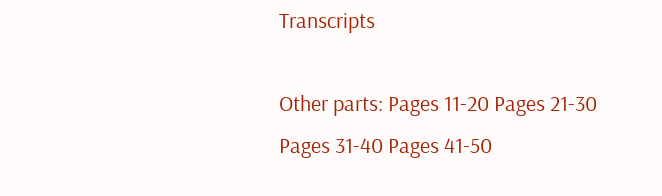Transcripts

Other parts: Pages 11-20 Pages 21-30 Pages 31-40 Pages 41-50